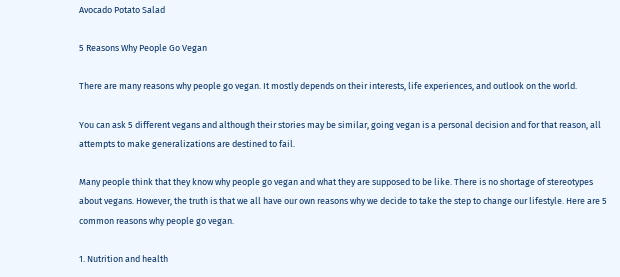Avocado Potato Salad

5 Reasons Why People Go Vegan

There are many reasons why people go vegan. It mostly depends on their interests, life experiences, and outlook on the world.

You can ask 5 different vegans and although their stories may be similar, going vegan is a personal decision and for that reason, all attempts to make generalizations are destined to fail.

Many people think that they know why people go vegan and what they are supposed to be like. There is no shortage of stereotypes about vegans. However, the truth is that we all have our own reasons why we decide to take the step to change our lifestyle. Here are 5 common reasons why people go vegan.

1. Nutrition and health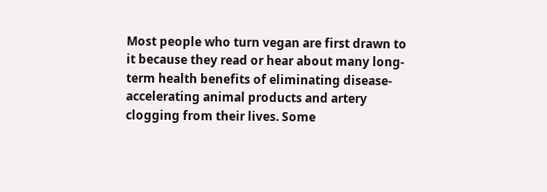Most people who turn vegan are first drawn to it because they read or hear about many long-term health benefits of eliminating disease-accelerating animal products and artery clogging from their lives. Some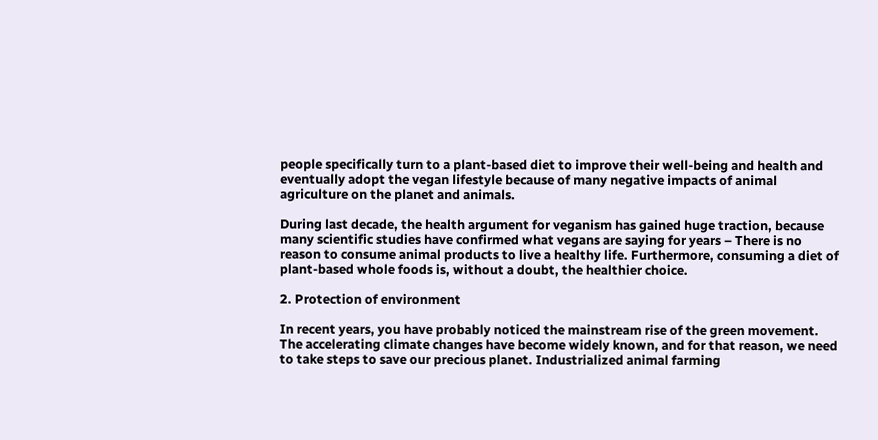people specifically turn to a plant-based diet to improve their well-being and health and eventually adopt the vegan lifestyle because of many negative impacts of animal agriculture on the planet and animals.

During last decade, the health argument for veganism has gained huge traction, because many scientific studies have confirmed what vegans are saying for years – There is no reason to consume animal products to live a healthy life. Furthermore, consuming a diet of plant-based whole foods is, without a doubt, the healthier choice.

2. Protection of environment

In recent years, you have probably noticed the mainstream rise of the green movement. The accelerating climate changes have become widely known, and for that reason, we need to take steps to save our precious planet. Industrialized animal farming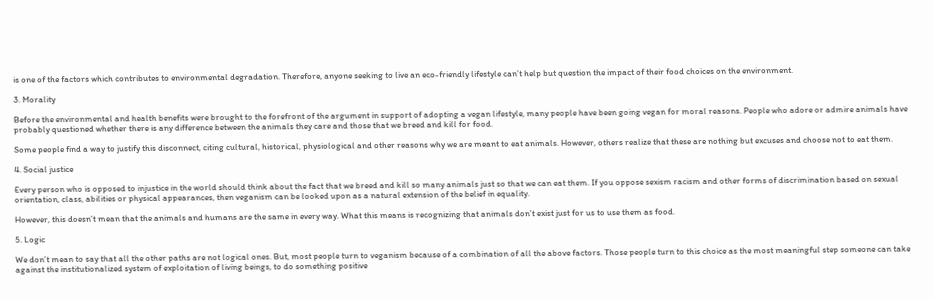is one of the factors which contributes to environmental degradation. Therefore, anyone seeking to live an eco-friendly lifestyle can’t help but question the impact of their food choices on the environment.

3. Morality

Before the environmental and health benefits were brought to the forefront of the argument in support of adopting a vegan lifestyle, many people have been going vegan for moral reasons. People who adore or admire animals have probably questioned whether there is any difference between the animals they care and those that we breed and kill for food.

Some people find a way to justify this disconnect, citing cultural, historical, physiological and other reasons why we are meant to eat animals. However, others realize that these are nothing but excuses and choose not to eat them.

4. Social justice

Every person who is opposed to injustice in the world should think about the fact that we breed and kill so many animals just so that we can eat them. If you oppose sexism racism and other forms of discrimination based on sexual orientation, class, abilities or physical appearances, then veganism can be looked upon as a natural extension of the belief in equality.

However, this doesn’t mean that the animals and humans are the same in every way. What this means is recognizing that animals don’t exist just for us to use them as food.

5. Logic

We don’t mean to say that all the other paths are not logical ones. But, most people turn to veganism because of a combination of all the above factors. Those people turn to this choice as the most meaningful step someone can take against the institutionalized system of exploitation of living beings, to do something positive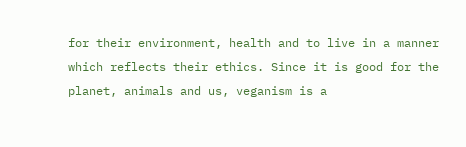for their environment, health and to live in a manner which reflects their ethics. Since it is good for the planet, animals and us, veganism is a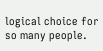logical choice for so many people.